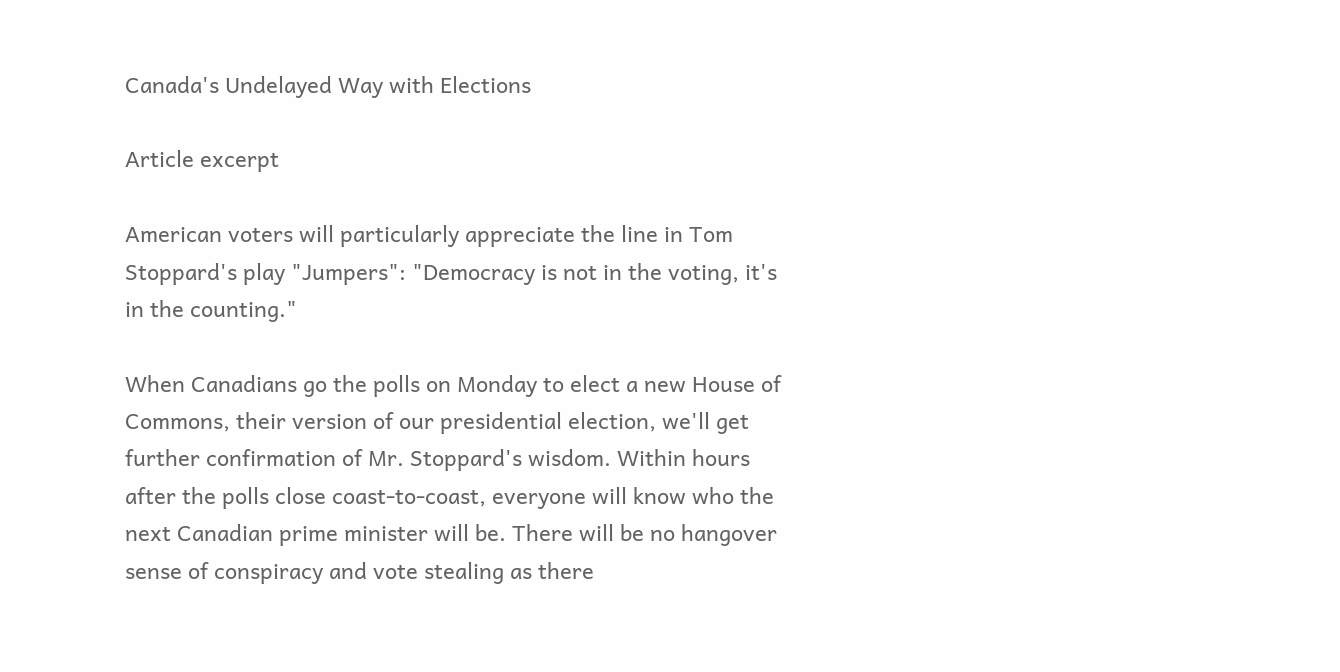Canada's Undelayed Way with Elections

Article excerpt

American voters will particularly appreciate the line in Tom Stoppard's play "Jumpers": "Democracy is not in the voting, it's in the counting."

When Canadians go the polls on Monday to elect a new House of Commons, their version of our presidential election, we'll get further confirmation of Mr. Stoppard's wisdom. Within hours after the polls close coast-to-coast, everyone will know who the next Canadian prime minister will be. There will be no hangover sense of conspiracy and vote stealing as there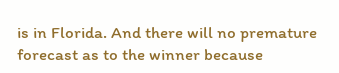is in Florida. And there will no premature forecast as to the winner because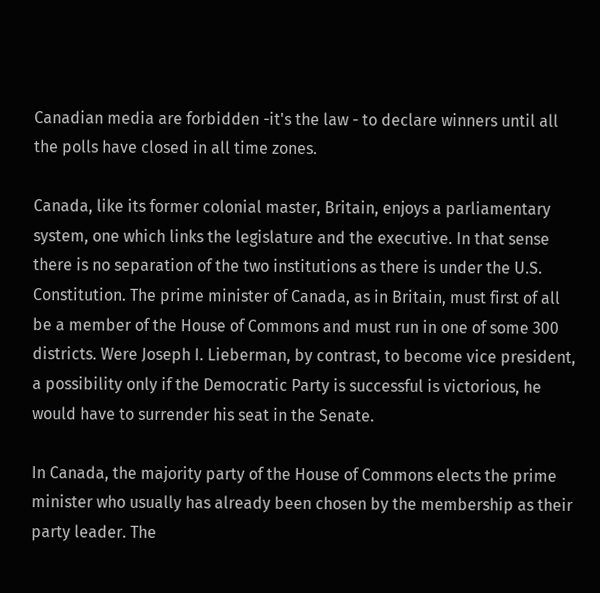Canadian media are forbidden -it's the law - to declare winners until all the polls have closed in all time zones.

Canada, like its former colonial master, Britain, enjoys a parliamentary system, one which links the legislature and the executive. In that sense there is no separation of the two institutions as there is under the U.S. Constitution. The prime minister of Canada, as in Britain, must first of all be a member of the House of Commons and must run in one of some 300 districts. Were Joseph I. Lieberman, by contrast, to become vice president, a possibility only if the Democratic Party is successful is victorious, he would have to surrender his seat in the Senate.

In Canada, the majority party of the House of Commons elects the prime minister who usually has already been chosen by the membership as their party leader. The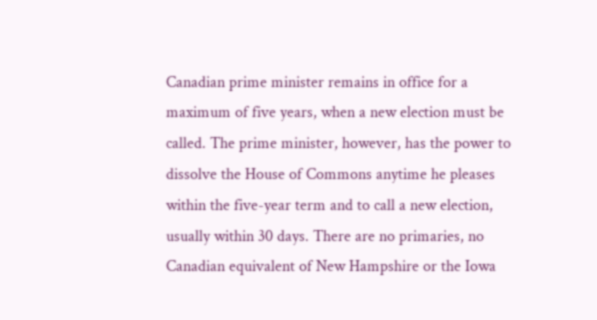Canadian prime minister remains in office for a maximum of five years, when a new election must be called. The prime minister, however, has the power to dissolve the House of Commons anytime he pleases within the five-year term and to call a new election, usually within 30 days. There are no primaries, no Canadian equivalent of New Hampshire or the Iowa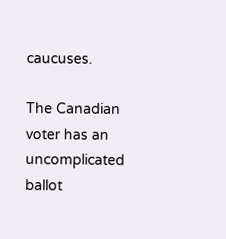caucuses.

The Canadian voter has an uncomplicated ballot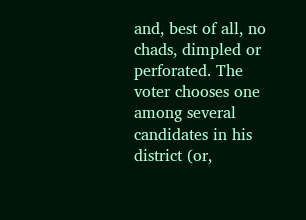and, best of all, no chads, dimpled or perforated. The voter chooses one among several candidates in his district (or,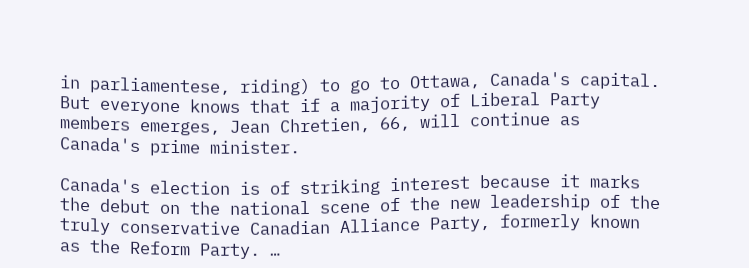in parliamentese, riding) to go to Ottawa, Canada's capital. But everyone knows that if a majority of Liberal Party members emerges, Jean Chretien, 66, will continue as Canada's prime minister.

Canada's election is of striking interest because it marks the debut on the national scene of the new leadership of the truly conservative Canadian Alliance Party, formerly known as the Reform Party. …